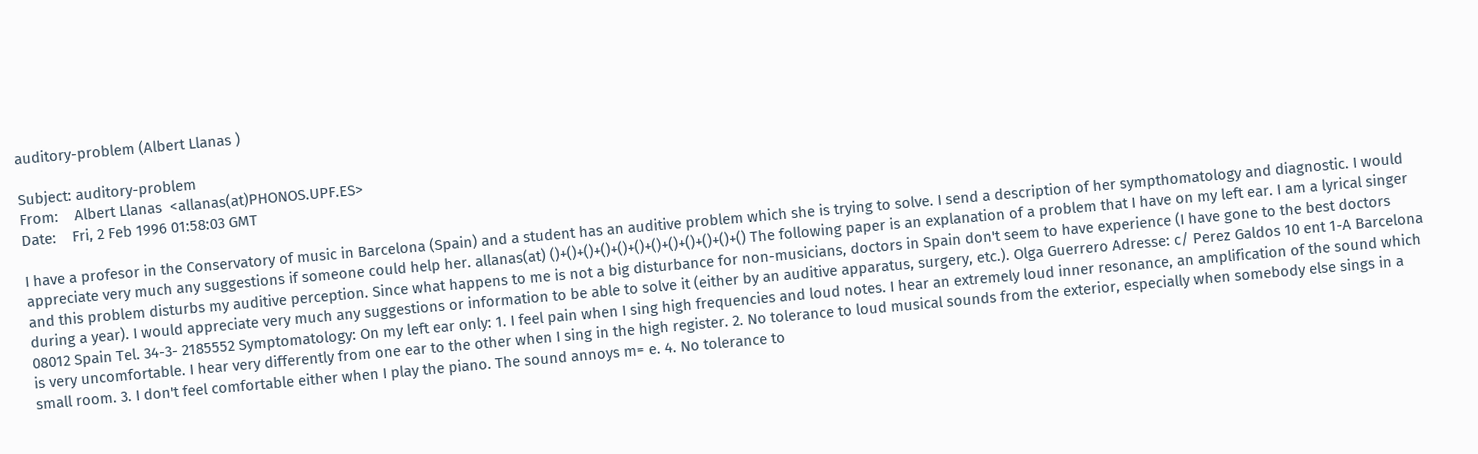auditory-problem (Albert Llanas )

Subject: auditory-problem
From:    Albert Llanas  <allanas(at)PHONOS.UPF.ES>
Date:    Fri, 2 Feb 1996 01:58:03 GMT

I have a profesor in the Conservatory of music in Barcelona (Spain) and a student has an auditive problem which she is trying to solve. I send a description of her sympthomatology and diagnostic. I would appreciate very much any suggestions if someone could help her. allanas(at) ()+()+()+()+()+()+()+()+()+()+()+() The following paper is an explanation of a problem that I have on my left ear. I am a lyrical singer and this problem disturbs my auditive perception. Since what happens to me is not a big disturbance for non-musicians, doctors in Spain don't seem to have experience (I have gone to the best doctors during a year). I would appreciate very much any suggestions or information to be able to solve it (either by an auditive apparatus, surgery, etc.). Olga Guerrero Adresse: c/ Perez Galdos 10 ent 1-A Barcelona 08012 Spain Tel. 34-3- 2185552 Symptomatology: On my left ear only: 1. I feel pain when I sing high frequencies and loud notes. I hear an extremely loud inner resonance, an amplification of the sound which is very uncomfortable. I hear very differently from one ear to the other when I sing in the high register. 2. No tolerance to loud musical sounds from the exterior, especially when somebody else sings in a small room. 3. I don't feel comfortable either when I play the piano. The sound annoys m= e. 4. No tolerance to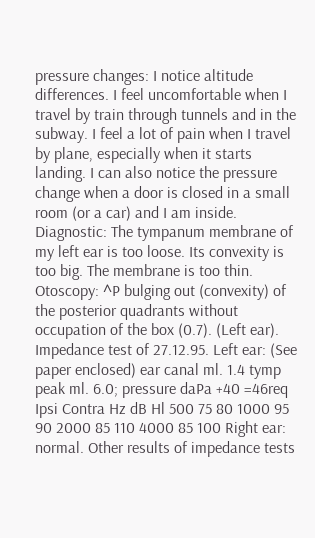pressure changes: I notice altitude differences. I feel uncomfortable when I travel by train through tunnels and in the subway. I feel a lot of pain when I travel by plane, especially when it starts landing. I can also notice the pressure change when a door is closed in a small room (or a car) and I am inside. Diagnostic: The tympanum membrane of my left ear is too loose. Its convexity is too big. The membrane is too thin. Otoscopy: ^P bulging out (convexity) of the posterior quadrants without occupation of the box (0.7). (Left ear). Impedance test of 27.12.95. Left ear: (See paper enclosed) ear canal ml. 1.4 tymp peak ml. 6.0; pressure daPa +40 =46req Ipsi Contra Hz dB Hl 500 75 80 1000 95 90 2000 85 110 4000 85 100 Right ear: normal. Other results of impedance tests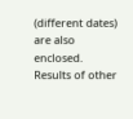(different dates) are also enclosed. Results of other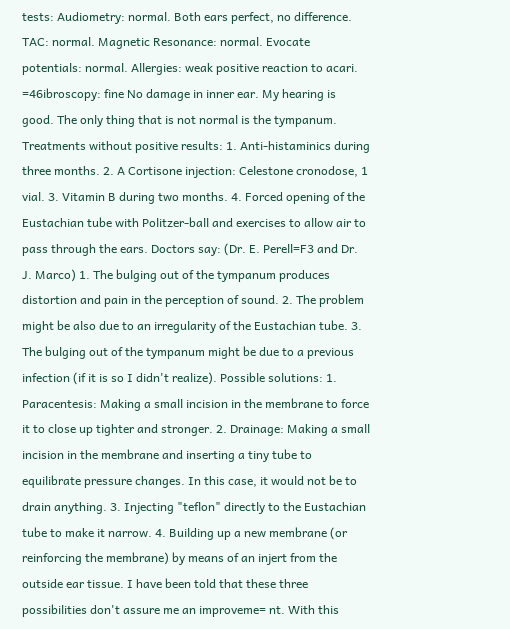tests: Audiometry: normal. Both ears perfect, no difference. TAC: normal. Magnetic Resonance: normal. Evocate potentials: normal. Allergies: weak positive reaction to acari. =46ibroscopy: fine No damage in inner ear. My hearing is good. The only thing that is not normal is the tympanum. Treatments without positive results: 1. Anti-histaminics during three months. 2. A Cortisone injection: Celestone cronodose, 1 vial. 3. Vitamin B during two months. 4. Forced opening of the Eustachian tube with Politzer-ball and exercises to allow air to pass through the ears. Doctors say: (Dr. E. Perell=F3 and Dr. J. Marco) 1. The bulging out of the tympanum produces distortion and pain in the perception of sound. 2. The problem might be also due to an irregularity of the Eustachian tube. 3. The bulging out of the tympanum might be due to a previous infection (if it is so I didn't realize). Possible solutions: 1. Paracentesis: Making a small incision in the membrane to force it to close up tighter and stronger. 2. Drainage: Making a small incision in the membrane and inserting a tiny tube to equilibrate pressure changes. In this case, it would not be to drain anything. 3. Injecting "teflon" directly to the Eustachian tube to make it narrow. 4. Building up a new membrane (or reinforcing the membrane) by means of an injert from the outside ear tissue. I have been told that these three possibilities don't assure me an improveme= nt. With this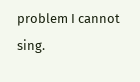problem I cannot sing.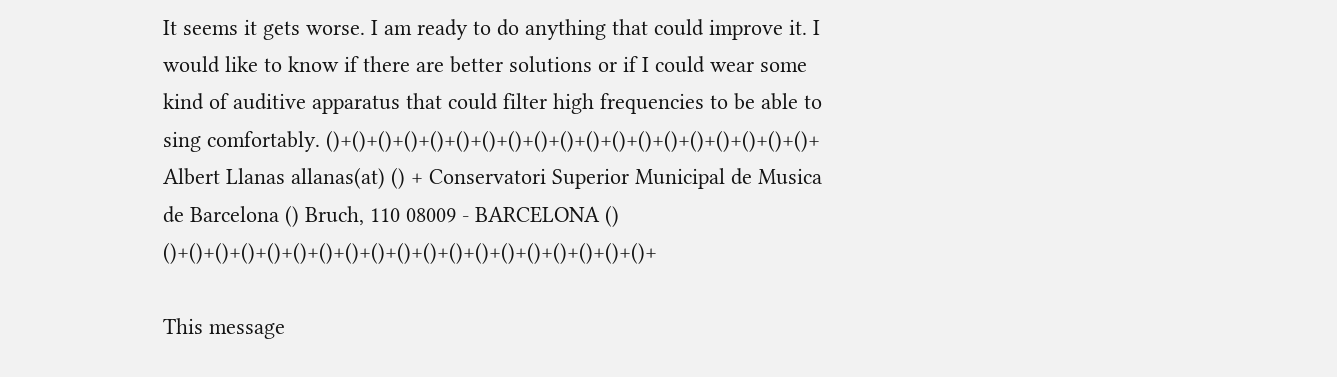It seems it gets worse. I am ready to do anything that could improve it. I would like to know if there are better solutions or if I could wear some kind of auditive apparatus that could filter high frequencies to be able to sing comfortably. ()+()+()+()+()+()+()+()+()+()+()+()+()+()+()+()+()+()+()+ Albert Llanas allanas(at) () + Conservatori Superior Municipal de Musica de Barcelona () Bruch, 110 08009 - BARCELONA () ()+()+()+()+()+()+()+()+()+()+()+()+()+()+()+()+()+()+()+

This message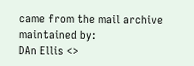came from the mail archive
maintained by:
DAn Ellis <>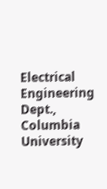Electrical Engineering Dept., Columbia University